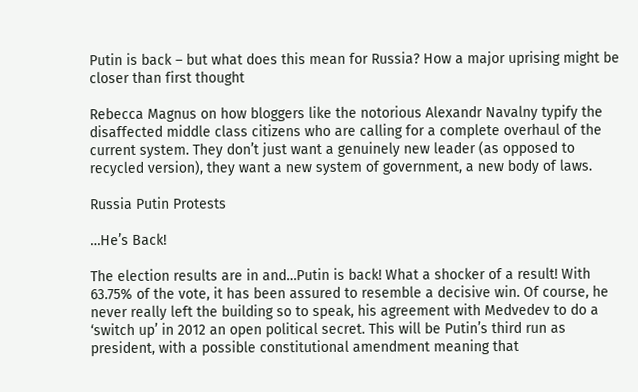Putin is back – but what does this mean for Russia? How a major uprising might be closer than first thought

Rebecca Magnus on how bloggers like the notorious Alexandr Navalny typify the disaffected middle class citizens who are calling for a complete overhaul of the current system. They don’t just want a genuinely new leader (as opposed to recycled version), they want a new system of government, a new body of laws.

Russia Putin Protests

…He’s Back!

The election results are in and…Putin is back! What a shocker of a result! With 63.75% of the vote, it has been assured to resemble a decisive win. Of course, he never really left the building so to speak, his agreement with Medvedev to do a ‘switch up’ in 2012 an open political secret. This will be Putin’s third run as president, with a possible constitutional amendment meaning that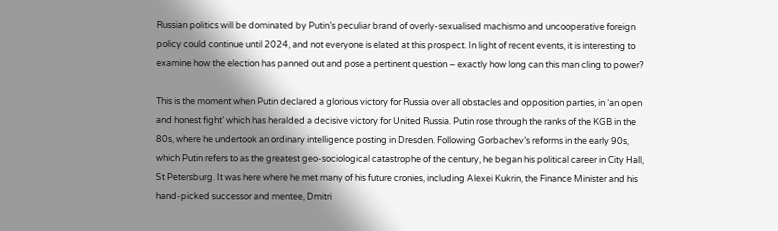Russian politics will be dominated by Putin’s peculiar brand of overly-sexualised machismo and uncooperative foreign policy could continue until 2024, and not everyone is elated at this prospect. In light of recent events, it is interesting to examine how the election has panned out and pose a pertinent question – exactly how long can this man cling to power?

This is the moment when Putin declared a glorious victory for Russia over all obstacles and opposition parties, in ‘an open and honest fight’ which has heralded a decisive victory for United Russia. Putin rose through the ranks of the KGB in the 80s, where he undertook an ordinary intelligence posting in Dresden. Following Gorbachev’s reforms in the early 90s, which Putin refers to as the greatest geo-sociological catastrophe of the century, he began his political career in City Hall, St Petersburg. It was here where he met many of his future cronies, including Alexei Kukrin, the Finance Minister and his hand-picked successor and mentee, Dmitri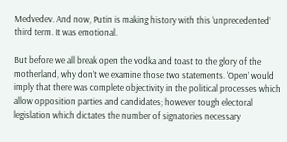Medvedev. And now, Putin is making history with this ‘unprecedented’ third term. It was emotional.

But before we all break open the vodka and toast to the glory of the motherland, why don’t we examine those two statements. ‘Open’ would imply that there was complete objectivity in the political processes which allow opposition parties and candidates; however tough electoral legislation which dictates the number of signatories necessary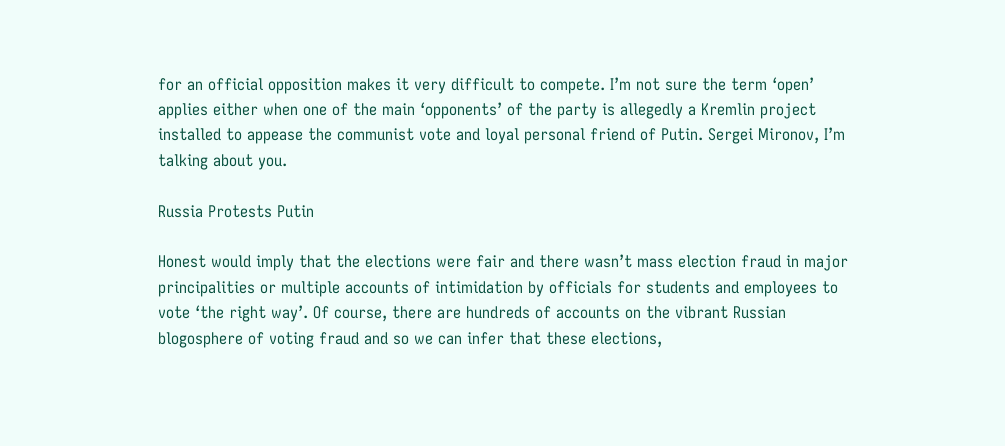for an official opposition makes it very difficult to compete. I’m not sure the term ‘open’ applies either when one of the main ‘opponents’ of the party is allegedly a Kremlin project installed to appease the communist vote and loyal personal friend of Putin. Sergei Mironov, I’m talking about you.

Russia Protests Putin

Honest would imply that the elections were fair and there wasn’t mass election fraud in major principalities or multiple accounts of intimidation by officials for students and employees to vote ‘the right way’. Of course, there are hundreds of accounts on the vibrant Russian blogosphere of voting fraud and so we can infer that these elections,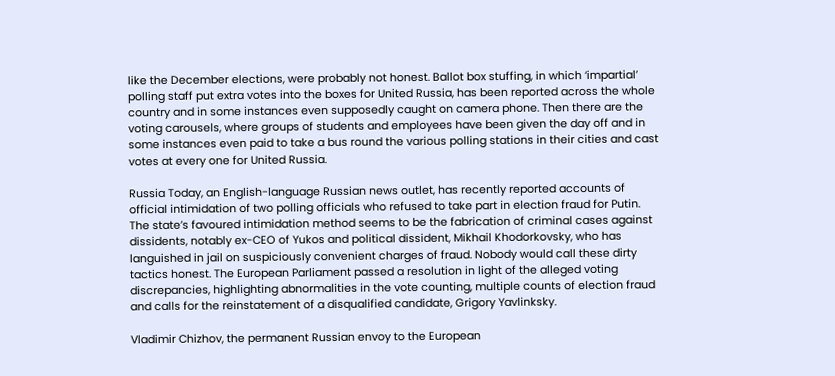like the December elections, were probably not honest. Ballot box stuffing, in which ‘impartial’ polling staff put extra votes into the boxes for United Russia, has been reported across the whole country and in some instances even supposedly caught on camera phone. Then there are the voting carousels, where groups of students and employees have been given the day off and in some instances even paid to take a bus round the various polling stations in their cities and cast votes at every one for United Russia.

Russia Today, an English-language Russian news outlet, has recently reported accounts of official intimidation of two polling officials who refused to take part in election fraud for Putin. The state’s favoured intimidation method seems to be the fabrication of criminal cases against dissidents, notably ex-CEO of Yukos and political dissident, Mikhail Khodorkovsky, who has languished in jail on suspiciously convenient charges of fraud. Nobody would call these dirty tactics honest. The European Parliament passed a resolution in light of the alleged voting discrepancies, highlighting abnormalities in the vote counting, multiple counts of election fraud and calls for the reinstatement of a disqualified candidate, Grigory Yavlinksky.

Vladimir Chizhov, the permanent Russian envoy to the European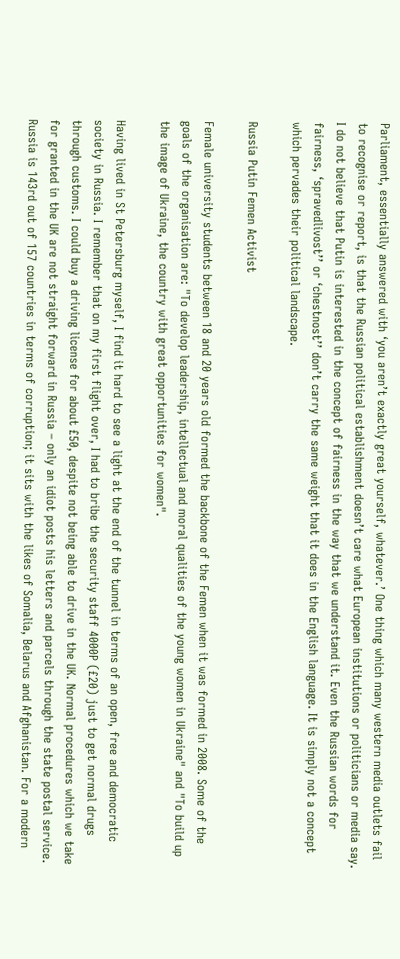Parliament, essentially answered with ‘you aren’t exactly great yourself, whatever.’ One thing which many western media outlets fail to recognise or report, is that the Russian political establishment doesn’t care what European institutions or politicians or media say. I do not believe that Putin is interested in the concept of fairness in the way that we understand it. Even the Russian words for fairness, ‘spravedlivost’’ or ‘chestnost’’ don’t carry the same weight that it does in the English language. It is simply not a concept which pervades their political landscape.

Russia Putin Femen Activist

Female university students between 18 and 20 years old formed the backbone of the Femen when it was formed in 2008. Some of the goals of the organisation are: "To develop leadership, intellectual and moral qualities of the young women in Ukraine" and "To build up the image of Ukraine, the country with great opportunities for women".

Having lived in St Petersburg myself, I find it hard to see a light at the end of the tunnel in terms of an open, free and democratic society in Russia. I remember that on my first flight over, I had to bribe the security staff 4000P (£20) just to get normal drugs through customs. I could buy a driving license for about £50, despite not being able to drive in the UK. Normal procedures which we take for granted in the UK are not straight forward in Russia – only an idiot posts his letters and parcels through the state postal service. Russia is 143rd out of 157 countries in terms of corruption; it sits with the likes of Somalia, Belarus and Afghanistan. For a modern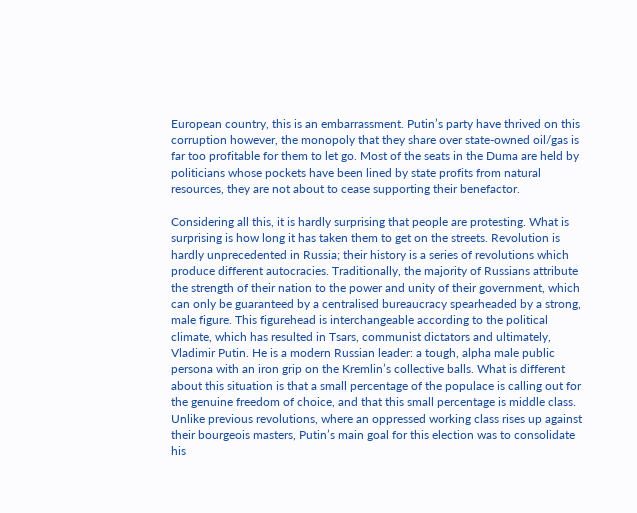European country, this is an embarrassment. Putin’s party have thrived on this corruption however, the monopoly that they share over state-owned oil/gas is far too profitable for them to let go. Most of the seats in the Duma are held by politicians whose pockets have been lined by state profits from natural resources, they are not about to cease supporting their benefactor.

Considering all this, it is hardly surprising that people are protesting. What is surprising is how long it has taken them to get on the streets. Revolution is hardly unprecedented in Russia; their history is a series of revolutions which produce different autocracies. Traditionally, the majority of Russians attribute the strength of their nation to the power and unity of their government, which can only be guaranteed by a centralised bureaucracy spearheaded by a strong, male figure. This figurehead is interchangeable according to the political climate, which has resulted in Tsars, communist dictators and ultimately, Vladimir Putin. He is a modern Russian leader: a tough, alpha male public persona with an iron grip on the Kremlin’s collective balls. What is different about this situation is that a small percentage of the populace is calling out for the genuine freedom of choice, and that this small percentage is middle class. Unlike previous revolutions, where an oppressed working class rises up against their bourgeois masters, Putin’s main goal for this election was to consolidate his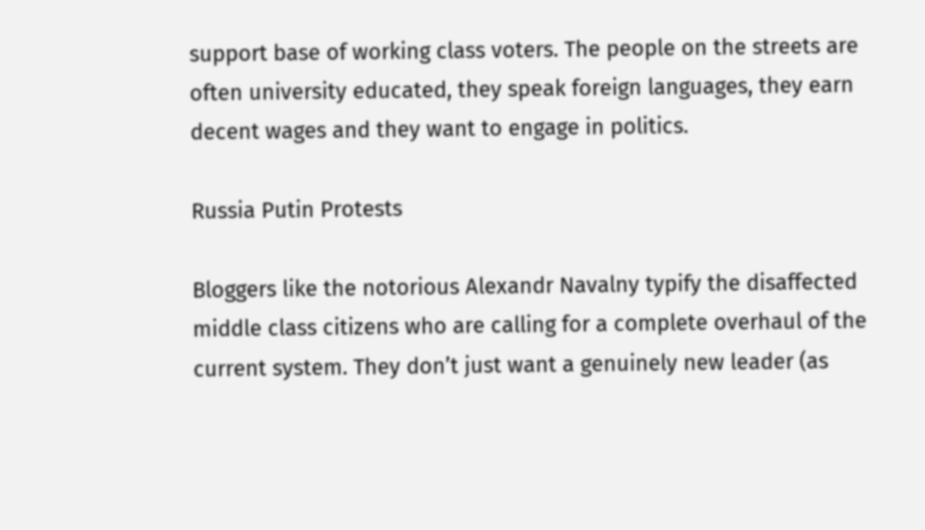support base of working class voters. The people on the streets are often university educated, they speak foreign languages, they earn decent wages and they want to engage in politics.

Russia Putin Protests

Bloggers like the notorious Alexandr Navalny typify the disaffected middle class citizens who are calling for a complete overhaul of the current system. They don’t just want a genuinely new leader (as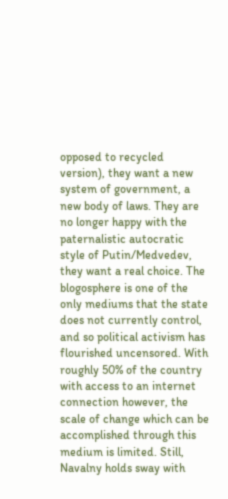opposed to recycled version), they want a new system of government, a new body of laws. They are no longer happy with the paternalistic autocratic style of Putin/Medvedev, they want a real choice. The blogosphere is one of the only mediums that the state does not currently control, and so political activism has flourished uncensored. With roughly 50% of the country with access to an internet connection however, the scale of change which can be accomplished through this medium is limited. Still, Navalny holds sway with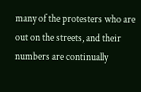many of the protesters who are out on the streets, and their numbers are continually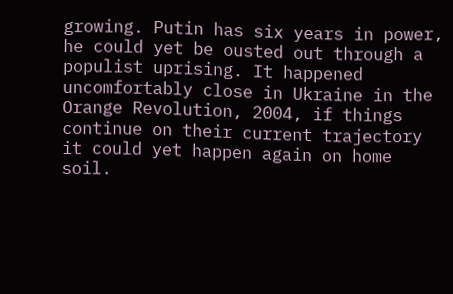growing. Putin has six years in power, he could yet be ousted out through a populist uprising. It happened uncomfortably close in Ukraine in the Orange Revolution, 2004, if things continue on their current trajectory it could yet happen again on home soil.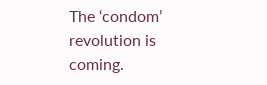The ‘condom’ revolution is coming.